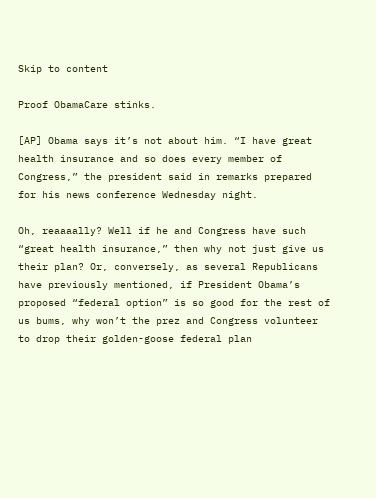Skip to content

Proof ObamaCare stinks.

[AP] Obama says it’s not about him. “I have great health insurance and so does every member of Congress,” the president said in remarks prepared for his news conference Wednesday night.

Oh, reaaaally? Well if he and Congress have such “great health insurance,” then why not just give us their plan? Or, conversely, as several Republicans have previously mentioned, if President Obama’s proposed “federal option” is so good for the rest of us bums, why won’t the prez and Congress volunteer to drop their golden-goose federal plan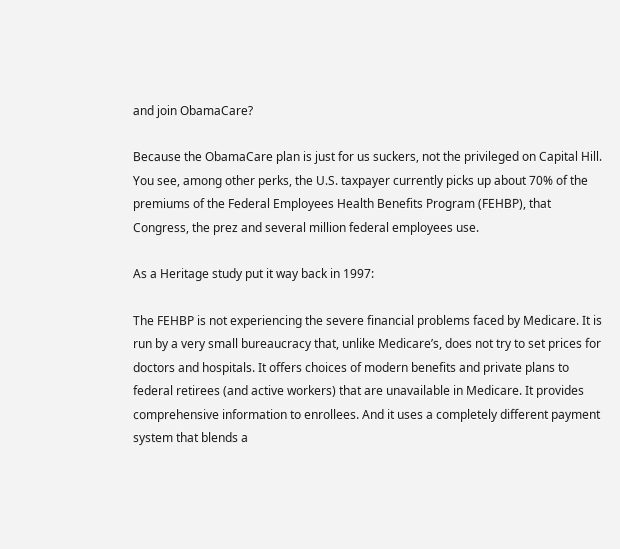and join ObamaCare?

Because the ObamaCare plan is just for us suckers, not the privileged on Capital Hill. You see, among other perks, the U.S. taxpayer currently picks up about 70% of the premiums of the Federal Employees Health Benefits Program (FEHBP), that Congress, the prez and several million federal employees use.

As a Heritage study put it way back in 1997:

The FEHBP is not experiencing the severe financial problems faced by Medicare. It is run by a very small bureaucracy that, unlike Medicare’s, does not try to set prices for doctors and hospitals. It offers choices of modern benefits and private plans to federal retirees (and active workers) that are unavailable in Medicare. It provides comprehensive information to enrollees. And it uses a completely different payment system that blends a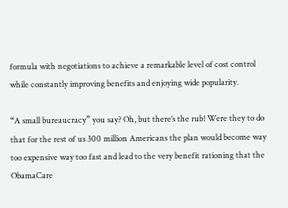formula with negotiations to achieve a remarkable level of cost control while constantly improving benefits and enjoying wide popularity.

“A small bureaucracy” you say? Oh, but there’s the rub! Were they to do that for the rest of us 300 million Americans the plan would become way too expensive way too fast and lead to the very benefit rationing that the ObamaCare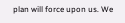plan will force upon us. We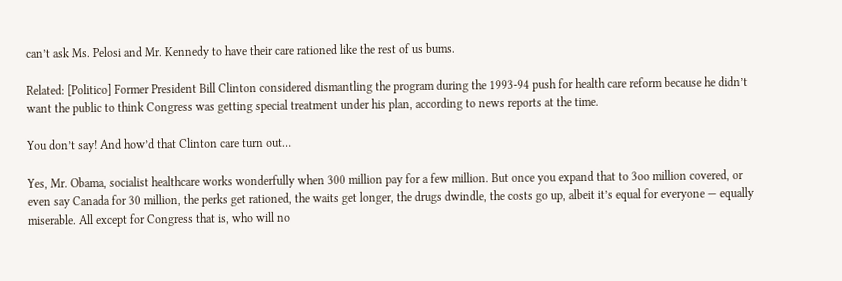can’t ask Ms. Pelosi and Mr. Kennedy to have their care rationed like the rest of us bums.

Related: [Politico] Former President Bill Clinton considered dismantling the program during the 1993-94 push for health care reform because he didn’t want the public to think Congress was getting special treatment under his plan, according to news reports at the time.

You don’t say! And how’d that Clinton care turn out…

Yes, Mr. Obama, socialist healthcare works wonderfully when 300 million pay for a few million. But once you expand that to 3oo million covered, or even say Canada for 30 million, the perks get rationed, the waits get longer, the drugs dwindle, the costs go up, albeit it’s equal for everyone — equally miserable. All except for Congress that is, who will no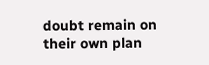doubt remain on their own plan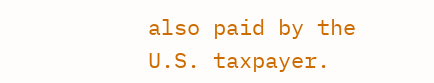also paid by the U.S. taxpayer.